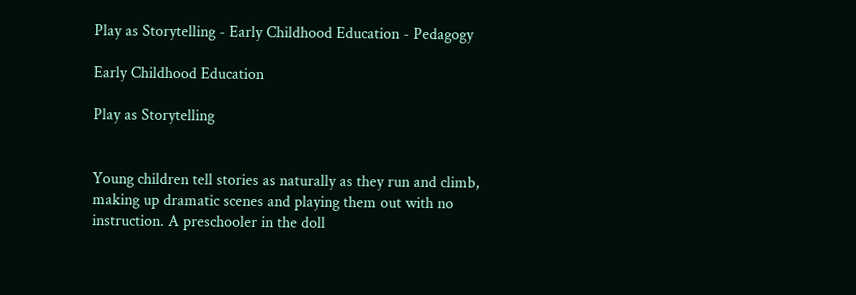Play as Storytelling - Early Childhood Education - Pedagogy

Early Childhood Education

Play as Storytelling


Young children tell stories as naturally as they run and climb, making up dramatic scenes and playing them out with no instruction. A preschooler in the doll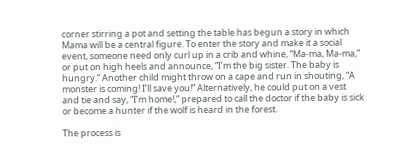corner stirring a pot and setting the table has begun a story in which Mama will be a central figure. To enter the story and make it a social event, someone need only curl up in a crib and whine, “Ma-ma, Ma-ma,” or put on high heels and announce, “I’m the big sister. The baby is hungry.” Another child might throw on a cape and run in shouting, “A monster is coming! I’ll save you!” Alternatively, he could put on a vest and tie and say, “I’m home!,” prepared to call the doctor if the baby is sick or become a hunter if the wolf is heard in the forest.

The process is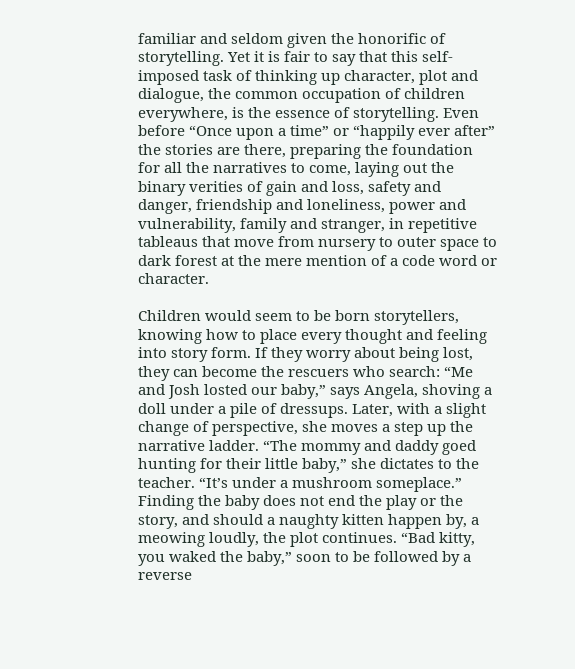familiar and seldom given the honorific of storytelling. Yet it is fair to say that this self-imposed task of thinking up character, plot and dialogue, the common occupation of children everywhere, is the essence of storytelling. Even before “Once upon a time” or “happily ever after” the stories are there, preparing the foundation for all the narratives to come, laying out the binary verities of gain and loss, safety and danger, friendship and loneliness, power and vulnerability, family and stranger, in repetitive tableaus that move from nursery to outer space to dark forest at the mere mention of a code word or character.

Children would seem to be born storytellers, knowing how to place every thought and feeling into story form. If they worry about being lost, they can become the rescuers who search: “Me and Josh losted our baby,” says Angela, shoving a doll under a pile of dressups. Later, with a slight change of perspective, she moves a step up the narrative ladder. “The mommy and daddy goed hunting for their little baby,” she dictates to the teacher. “It’s under a mushroom someplace.” Finding the baby does not end the play or the story, and should a naughty kitten happen by, a meowing loudly, the plot continues. “Bad kitty, you waked the baby,” soon to be followed by a reverse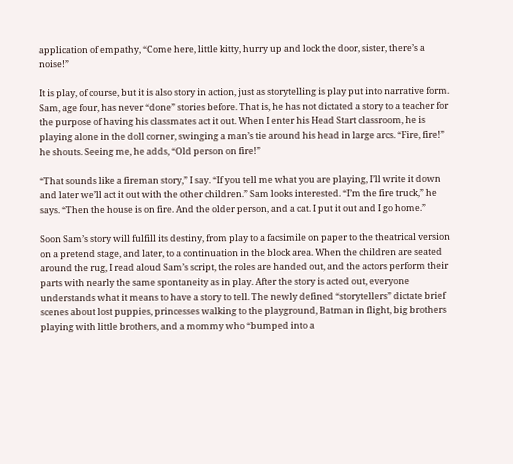application of empathy, “Come here, little kitty, hurry up and lock the door, sister, there’s a noise!”

It is play, of course, but it is also story in action, just as storytelling is play put into narrative form. Sam, age four, has never “done” stories before. That is, he has not dictated a story to a teacher for the purpose of having his classmates act it out. When I enter his Head Start classroom, he is playing alone in the doll corner, swinging a man’s tie around his head in large arcs. “Fire, fire!” he shouts. Seeing me, he adds, “Old person on fire!”

“That sounds like a fireman story,” I say. “If you tell me what you are playing, I’ll write it down and later we’ll act it out with the other children.” Sam looks interested. “I’m the fire truck,” he says. “Then the house is on fire. And the older person, and a cat. I put it out and I go home.”

Soon Sam’s story will fulfill its destiny, from play to a facsimile on paper to the theatrical version on a pretend stage, and later, to a continuation in the block area. When the children are seated around the rug, I read aloud Sam’s script, the roles are handed out, and the actors perform their parts with nearly the same spontaneity as in play. After the story is acted out, everyone understands what it means to have a story to tell. The newly defined “storytellers” dictate brief scenes about lost puppies, princesses walking to the playground, Batman in flight, big brothers playing with little brothers, and a mommy who “bumped into a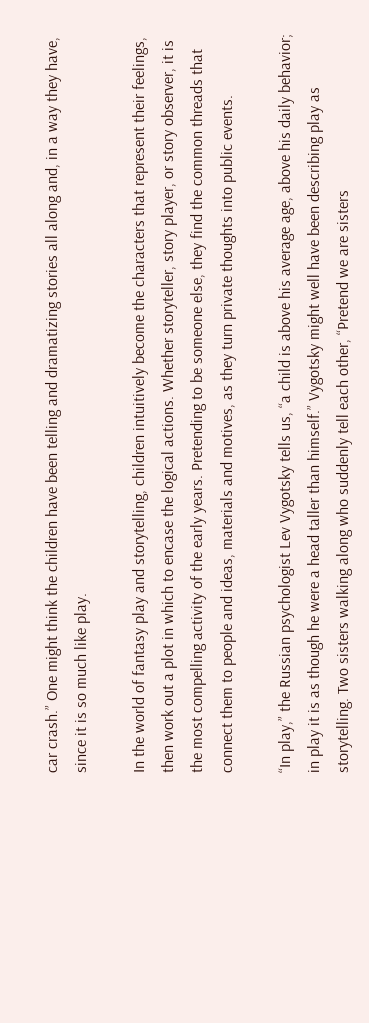car crash.” One might think the children have been telling and dramatizing stories all along and, in a way they have, since it is so much like play.

In the world of fantasy play and storytelling, children intuitively become the characters that represent their feelings, then work out a plot in which to encase the logical actions. Whether storyteller, story player, or story observer, it is the most compelling activity of the early years. Pretending to be someone else, they find the common threads that connect them to people and ideas, materials and motives, as they turn private thoughts into public events.

“In play,” the Russian psychologist Lev Vygotsky tells us, “a child is above his average age, above his daily behavior; in play it is as though he were a head taller than himself.” Vygotsky might well have been describing play as storytelling. Two sisters walking along who suddenly tell each other, “Pretend we are sisters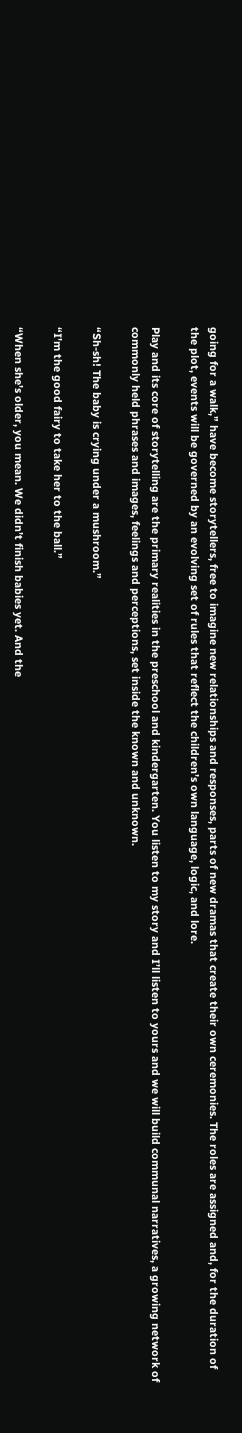going for a walk,” have become storytellers, free to imagine new relationships and responses, parts of new dramas that create their own ceremonies. The roles are assigned and, for the duration of the plot, events will be governed by an evolving set of rules that reflect the children’s own language, logic, and lore.

Play and its core of storytelling are the primary realities in the preschool and kindergarten. You listen to my story and I’ll listen to yours and we will build communal narratives, a growing network of commonly held phrases and images, feelings and perceptions, set inside the known and unknown.

“Sh-sh! The baby is crying under a mushroom.”

“I’m the good fairy to take her to the ball.”

“When she’s older, you mean. We didn’t finish babies yet. And the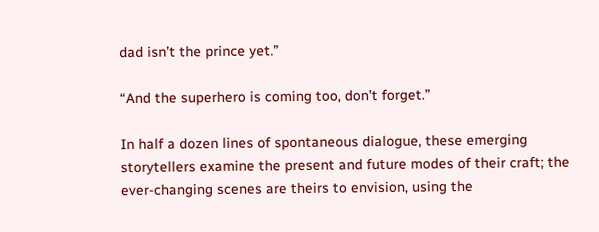dad isn’t the prince yet.”

“And the superhero is coming too, don’t forget.”

In half a dozen lines of spontaneous dialogue, these emerging storytellers examine the present and future modes of their craft; the ever-changing scenes are theirs to envision, using the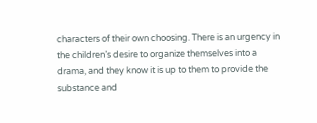characters of their own choosing. There is an urgency in the children’s desire to organize themselves into a drama, and they know it is up to them to provide the substance and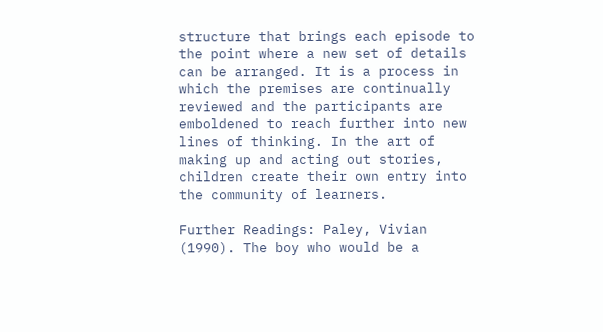structure that brings each episode to the point where a new set of details can be arranged. It is a process in which the premises are continually reviewed and the participants are emboldened to reach further into new lines of thinking. In the art of making up and acting out stories, children create their own entry into the community of learners.

Further Readings: Paley, Vivian (1990). The boy who would be a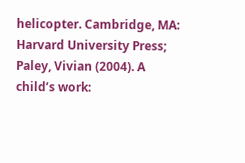helicopter. Cambridge, MA: Harvard University Press; Paley, Vivian (2004). A child’s work: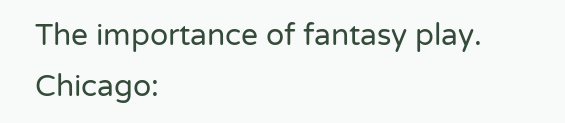The importance of fantasy play. Chicago: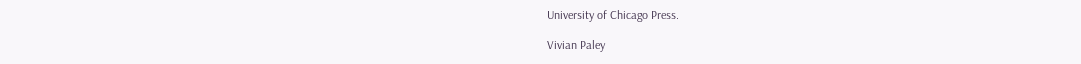University of Chicago Press.

Vivian Paley